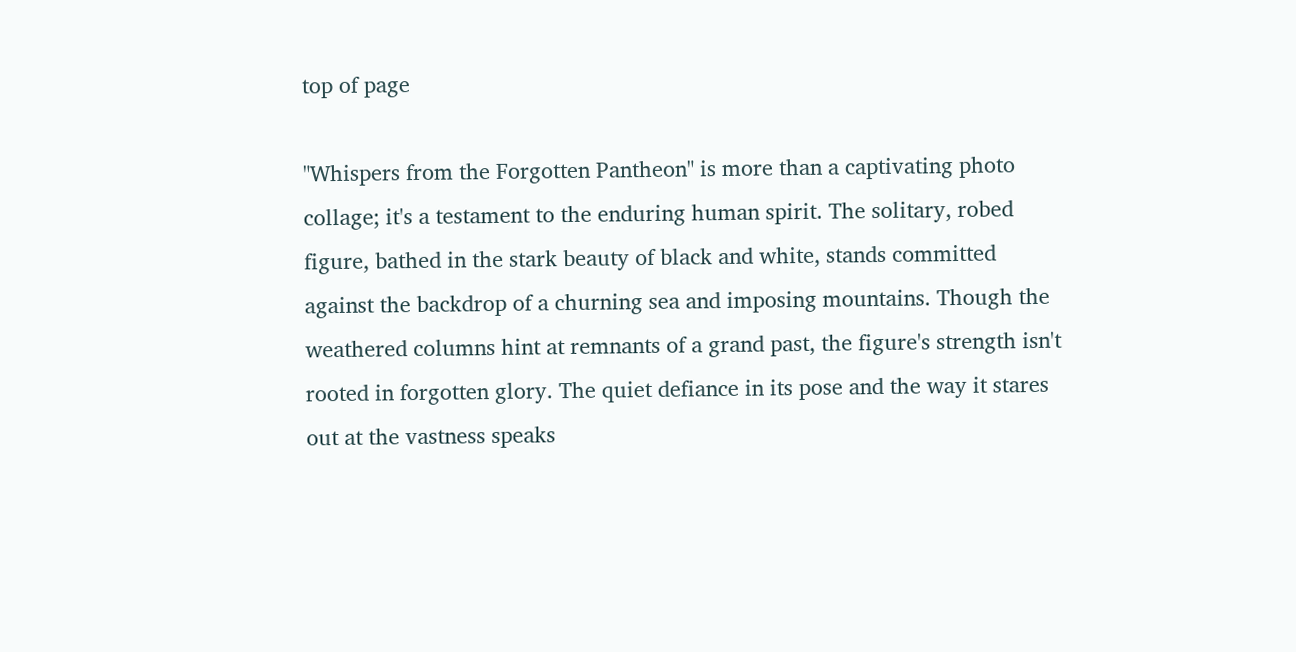top of page

"Whispers from the Forgotten Pantheon" is more than a captivating photo collage; it's a testament to the enduring human spirit. The solitary, robed figure, bathed in the stark beauty of black and white, stands committed against the backdrop of a churning sea and imposing mountains. Though the weathered columns hint at remnants of a grand past, the figure's strength isn't rooted in forgotten glory. The quiet defiance in its pose and the way it stares out at the vastness speaks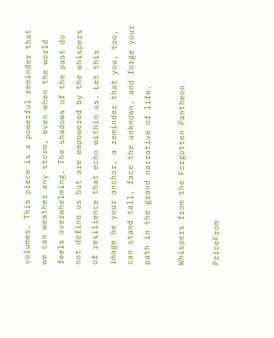volumes. This piece is a powerful reminder that we can weather any storm, even when the world feels overwhelming. The shadows of the past do not define us but are empowered by the whispers of resilience that echo within us. Let this image be your anchor, a reminder that you, too, can stand tall, face the unknown, and forge your path in the grand narrative of life.

Whispers from the Forgotten Pantheon

PriceFrom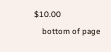$10.00
    bottom of page